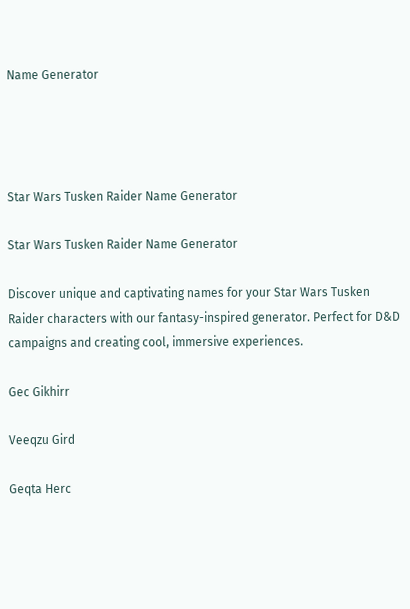Name Generator




Star Wars Tusken Raider Name Generator

Star Wars Tusken Raider Name Generator

Discover unique and captivating names for your Star Wars Tusken Raider characters with our fantasy-inspired generator. Perfect for D&D campaigns and creating cool, immersive experiences.

Gec Gikhirr

Veeqzu Gird

Geqta Herc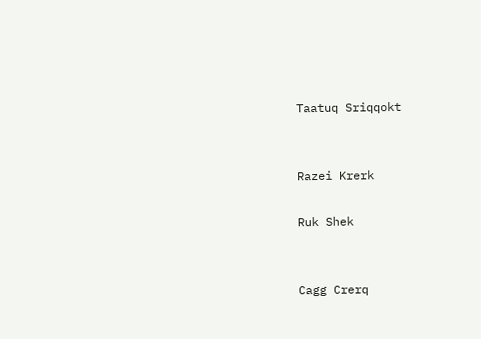Taatuq Sriqqokt


Razei Krerk

Ruk Shek


Cagg Crerq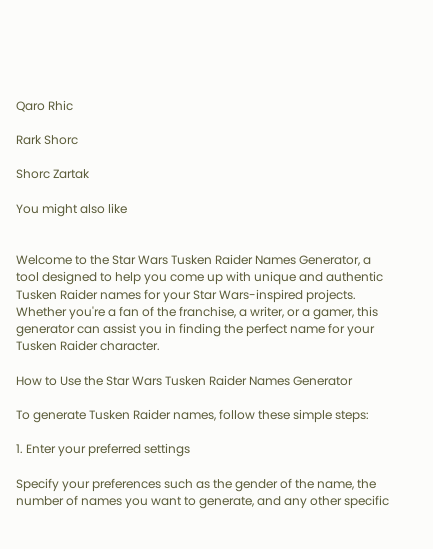Qaro Rhic

Rark Shorc

Shorc Zartak

You might also like


Welcome to the Star Wars Tusken Raider Names Generator, a tool designed to help you come up with unique and authentic Tusken Raider names for your Star Wars-inspired projects. Whether you're a fan of the franchise, a writer, or a gamer, this generator can assist you in finding the perfect name for your Tusken Raider character.

How to Use the Star Wars Tusken Raider Names Generator

To generate Tusken Raider names, follow these simple steps:

1. Enter your preferred settings

Specify your preferences such as the gender of the name, the number of names you want to generate, and any other specific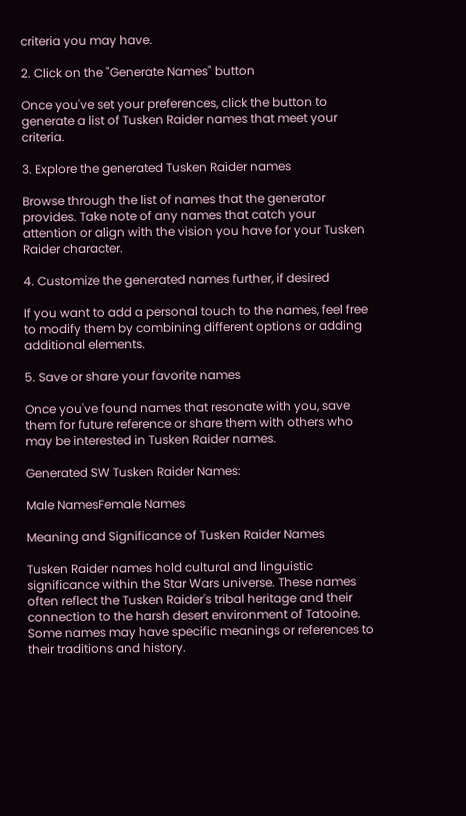criteria you may have.

2. Click on the "Generate Names" button

Once you've set your preferences, click the button to generate a list of Tusken Raider names that meet your criteria.

3. Explore the generated Tusken Raider names

Browse through the list of names that the generator provides. Take note of any names that catch your attention or align with the vision you have for your Tusken Raider character.

4. Customize the generated names further, if desired

If you want to add a personal touch to the names, feel free to modify them by combining different options or adding additional elements.

5. Save or share your favorite names

Once you've found names that resonate with you, save them for future reference or share them with others who may be interested in Tusken Raider names.

Generated SW Tusken Raider Names:

Male NamesFemale Names

Meaning and Significance of Tusken Raider Names

Tusken Raider names hold cultural and linguistic significance within the Star Wars universe. These names often reflect the Tusken Raider's tribal heritage and their connection to the harsh desert environment of Tatooine. Some names may have specific meanings or references to their traditions and history.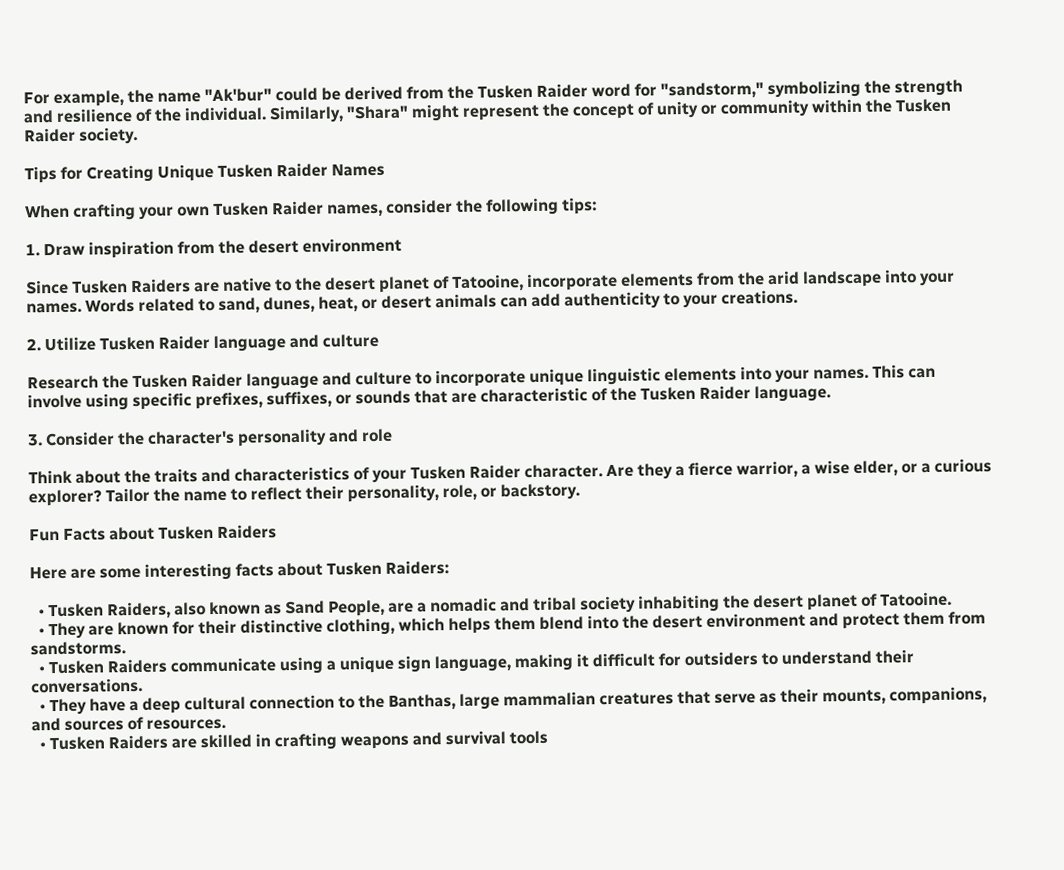For example, the name "Ak'bur" could be derived from the Tusken Raider word for "sandstorm," symbolizing the strength and resilience of the individual. Similarly, "Shara" might represent the concept of unity or community within the Tusken Raider society.

Tips for Creating Unique Tusken Raider Names

When crafting your own Tusken Raider names, consider the following tips:

1. Draw inspiration from the desert environment

Since Tusken Raiders are native to the desert planet of Tatooine, incorporate elements from the arid landscape into your names. Words related to sand, dunes, heat, or desert animals can add authenticity to your creations.

2. Utilize Tusken Raider language and culture

Research the Tusken Raider language and culture to incorporate unique linguistic elements into your names. This can involve using specific prefixes, suffixes, or sounds that are characteristic of the Tusken Raider language.

3. Consider the character's personality and role

Think about the traits and characteristics of your Tusken Raider character. Are they a fierce warrior, a wise elder, or a curious explorer? Tailor the name to reflect their personality, role, or backstory.

Fun Facts about Tusken Raiders

Here are some interesting facts about Tusken Raiders:

  • Tusken Raiders, also known as Sand People, are a nomadic and tribal society inhabiting the desert planet of Tatooine.
  • They are known for their distinctive clothing, which helps them blend into the desert environment and protect them from sandstorms.
  • Tusken Raiders communicate using a unique sign language, making it difficult for outsiders to understand their conversations.
  • They have a deep cultural connection to the Banthas, large mammalian creatures that serve as their mounts, companions, and sources of resources.
  • Tusken Raiders are skilled in crafting weapons and survival tools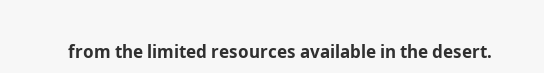from the limited resources available in the desert.